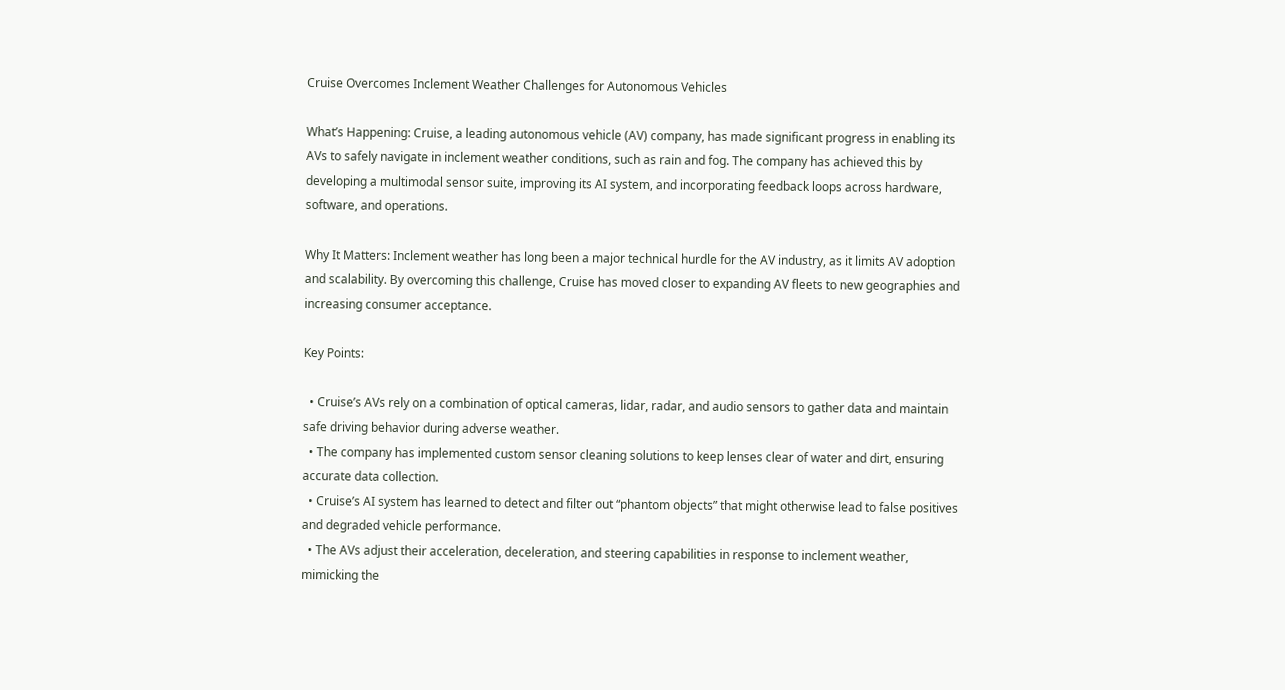Cruise Overcomes Inclement Weather Challenges for Autonomous Vehicles

What’s Happening: Cruise, a leading autonomous vehicle (AV) company, has made significant progress in enabling its AVs to safely navigate in inclement weather conditions, such as rain and fog. The company has achieved this by developing a multimodal sensor suite, improving its AI system, and incorporating feedback loops across hardware, software, and operations.

Why It Matters: Inclement weather has long been a major technical hurdle for the AV industry, as it limits AV adoption and scalability. By overcoming this challenge, Cruise has moved closer to expanding AV fleets to new geographies and increasing consumer acceptance.

Key Points:

  • Cruise’s AVs rely on a combination of optical cameras, lidar, radar, and audio sensors to gather data and maintain safe driving behavior during adverse weather.
  • The company has implemented custom sensor cleaning solutions to keep lenses clear of water and dirt, ensuring accurate data collection.
  • Cruise’s AI system has learned to detect and filter out “phantom objects” that might otherwise lead to false positives and degraded vehicle performance.
  • The AVs adjust their acceleration, deceleration, and steering capabilities in response to inclement weather, mimicking the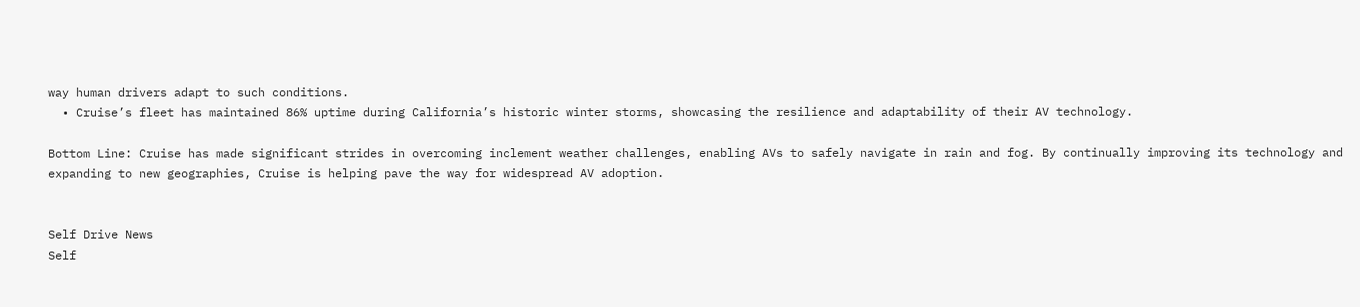way human drivers adapt to such conditions.
  • Cruise’s fleet has maintained 86% uptime during California’s historic winter storms, showcasing the resilience and adaptability of their AV technology.

Bottom Line: Cruise has made significant strides in overcoming inclement weather challenges, enabling AVs to safely navigate in rain and fog. By continually improving its technology and expanding to new geographies, Cruise is helping pave the way for widespread AV adoption.


Self Drive News
Self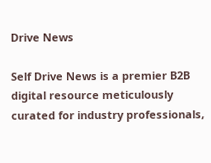Drive News

Self Drive News is a premier B2B digital resource meticulously curated for industry professionals,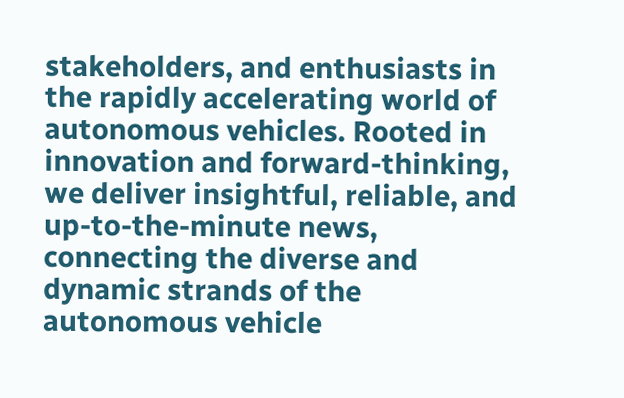stakeholders, and enthusiasts in the rapidly accelerating world of autonomous vehicles. Rooted in innovation and forward-thinking, we deliver insightful, reliable, and up-to-the-minute news, connecting the diverse and dynamic strands of the autonomous vehicle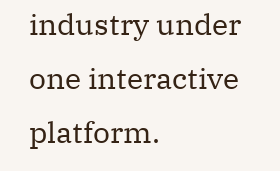industry under one interactive platform.